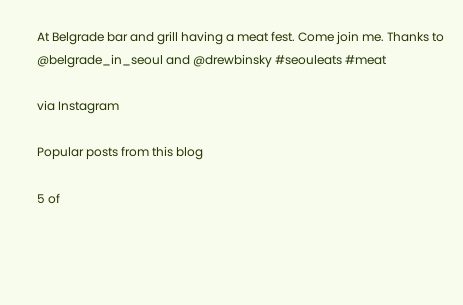At Belgrade bar and grill having a meat fest. Come join me. Thanks to @belgrade_in_seoul and @drewbinsky #seouleats #meat

via Instagram

Popular posts from this blog

5 of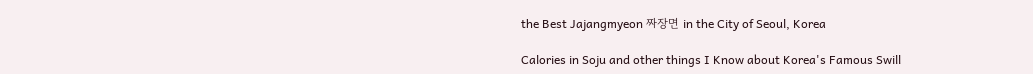the Best Jajangmyeon 짜장면 in the City of Seoul, Korea

Calories in Soju and other things I Know about Korea's Famous Swill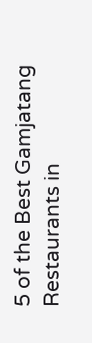5 of the Best Gamjatang Restaurants in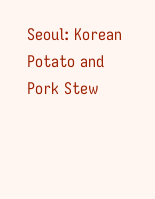Seoul: Korean Potato and Pork Stew